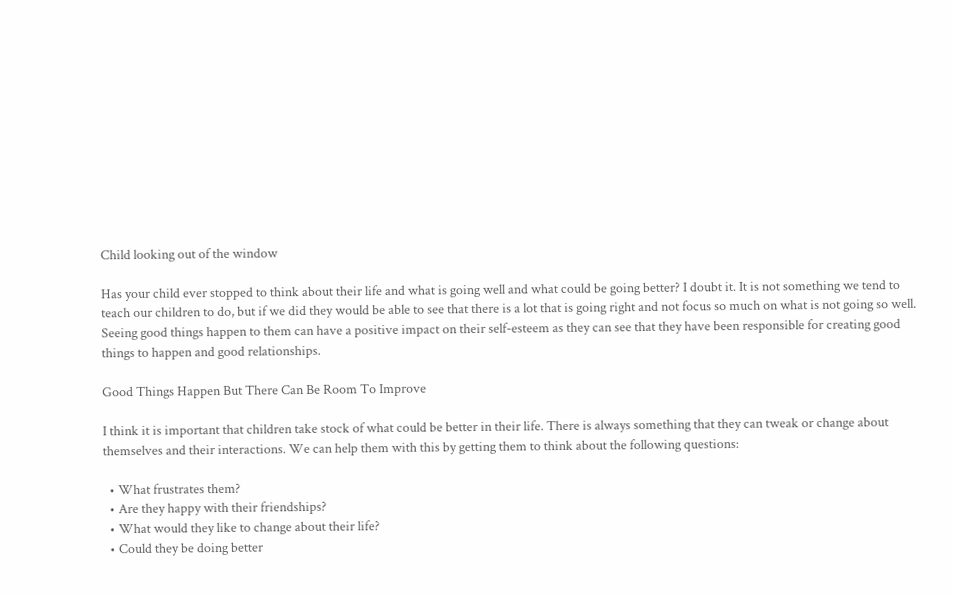Child looking out of the window

Has your child ever stopped to think about their life and what is going well and what could be going better? I doubt it. It is not something we tend to teach our children to do, but if we did they would be able to see that there is a lot that is going right and not focus so much on what is not going so well. Seeing good things happen to them can have a positive impact on their self-esteem as they can see that they have been responsible for creating good things to happen and good relationships.

Good Things Happen But There Can Be Room To Improve

I think it is important that children take stock of what could be better in their life. There is always something that they can tweak or change about themselves and their interactions. We can help them with this by getting them to think about the following questions:

  • What frustrates them?
  • Are they happy with their friendships?
  • What would they like to change about their life?
  • Could they be doing better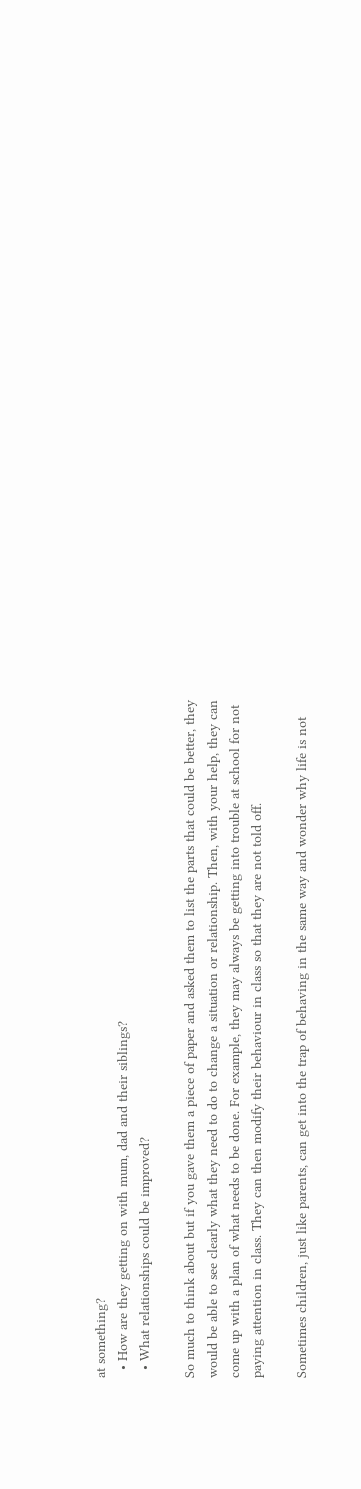at something?
  • How are they getting on with mum, dad and their siblings?
  • What relationships could be improved?

So much to think about but if you gave them a piece of paper and asked them to list the parts that could be better, they would be able to see clearly what they need to do to change a situation or relationship. Then, with your help, they can come up with a plan of what needs to be done. For example, they may always be getting into trouble at school for not paying attention in class. They can then modify their behaviour in class so that they are not told off.

Sometimes children, just like parents, can get into the trap of behaving in the same way and wonder why life is not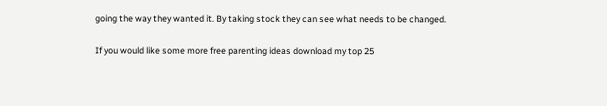going the way they wanted it. By taking stock they can see what needs to be changed.

If you would like some more free parenting ideas download my top 25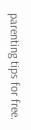parenting tips for free.